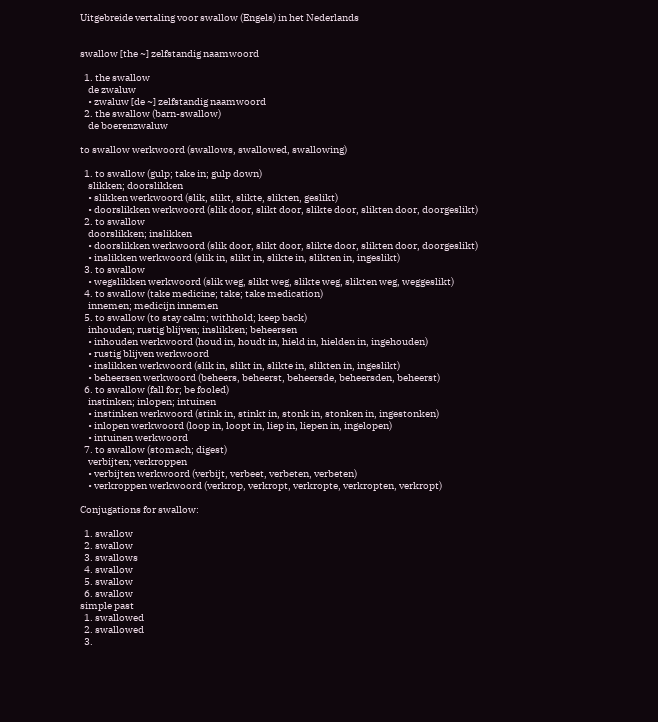Uitgebreide vertaling voor swallow (Engels) in het Nederlands


swallow [the ~] zelfstandig naamwoord

  1. the swallow
    de zwaluw
    • zwaluw [de ~] zelfstandig naamwoord
  2. the swallow (barn-swallow)
    de boerenzwaluw

to swallow werkwoord (swallows, swallowed, swallowing)

  1. to swallow (gulp; take in; gulp down)
    slikken; doorslikken
    • slikken werkwoord (slik, slikt, slikte, slikten, geslikt)
    • doorslikken werkwoord (slik door, slikt door, slikte door, slikten door, doorgeslikt)
  2. to swallow
    doorslikken; inslikken
    • doorslikken werkwoord (slik door, slikt door, slikte door, slikten door, doorgeslikt)
    • inslikken werkwoord (slik in, slikt in, slikte in, slikten in, ingeslikt)
  3. to swallow
    • wegslikken werkwoord (slik weg, slikt weg, slikte weg, slikten weg, weggeslikt)
  4. to swallow (take medicine; take; take medication)
    innemen; medicijn innemen
  5. to swallow (to stay calm; withhold; keep back)
    inhouden; rustig blijven; inslikken; beheersen
    • inhouden werkwoord (houd in, houdt in, hield in, hielden in, ingehouden)
    • rustig blijven werkwoord
    • inslikken werkwoord (slik in, slikt in, slikte in, slikten in, ingeslikt)
    • beheersen werkwoord (beheers, beheerst, beheersde, beheersden, beheerst)
  6. to swallow (fall for; be fooled)
    instinken; inlopen; intuinen
    • instinken werkwoord (stink in, stinkt in, stonk in, stonken in, ingestonken)
    • inlopen werkwoord (loop in, loopt in, liep in, liepen in, ingelopen)
    • intuinen werkwoord
  7. to swallow (stomach; digest)
    verbijten; verkroppen
    • verbijten werkwoord (verbijt, verbeet, verbeten, verbeten)
    • verkroppen werkwoord (verkrop, verkropt, verkropte, verkropten, verkropt)

Conjugations for swallow:

  1. swallow
  2. swallow
  3. swallows
  4. swallow
  5. swallow
  6. swallow
simple past
  1. swallowed
  2. swallowed
  3.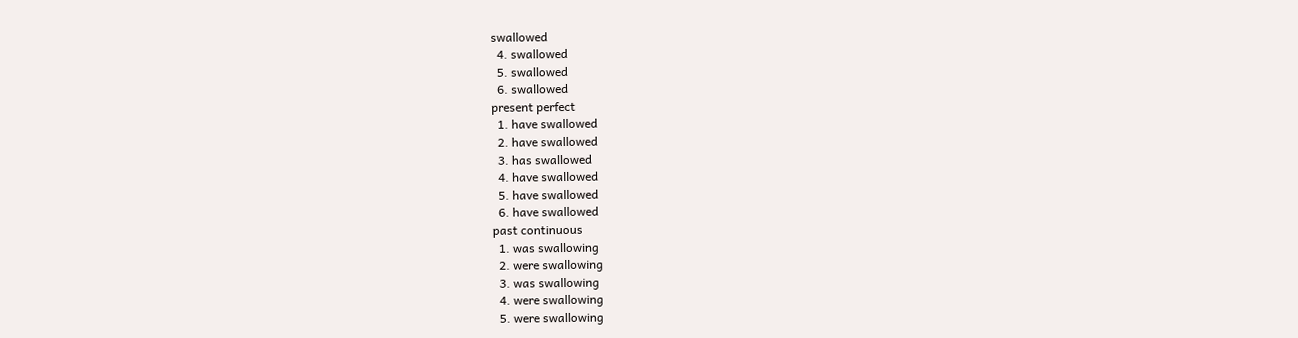swallowed
  4. swallowed
  5. swallowed
  6. swallowed
present perfect
  1. have swallowed
  2. have swallowed
  3. has swallowed
  4. have swallowed
  5. have swallowed
  6. have swallowed
past continuous
  1. was swallowing
  2. were swallowing
  3. was swallowing
  4. were swallowing
  5. were swallowing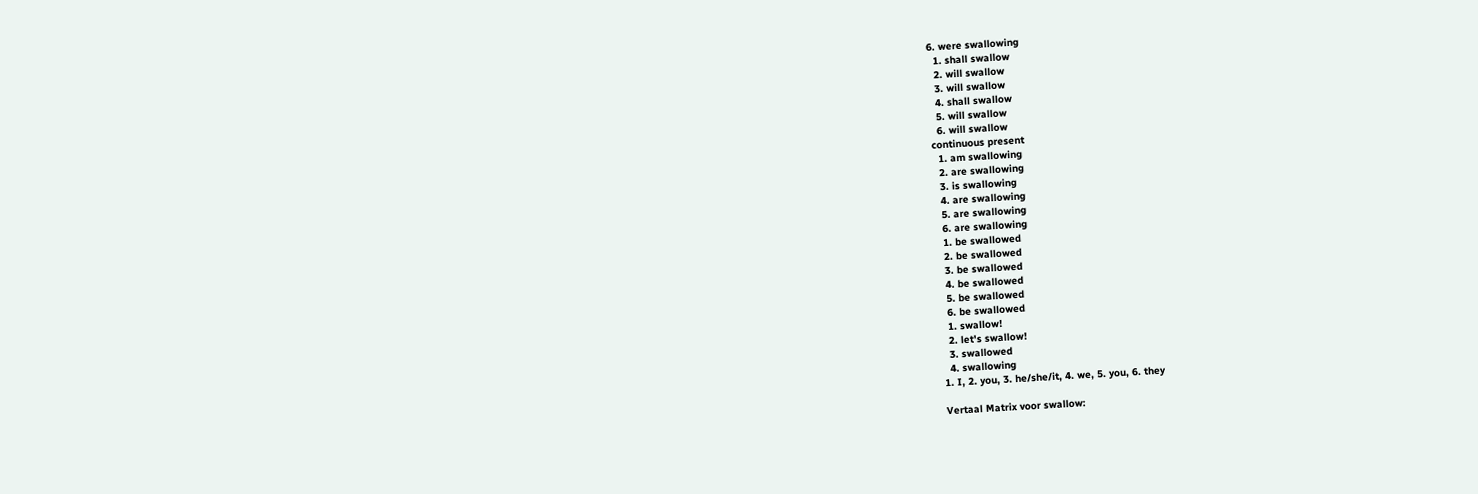6. were swallowing
  1. shall swallow
  2. will swallow
  3. will swallow
  4. shall swallow
  5. will swallow
  6. will swallow
continuous present
  1. am swallowing
  2. are swallowing
  3. is swallowing
  4. are swallowing
  5. are swallowing
  6. are swallowing
  1. be swallowed
  2. be swallowed
  3. be swallowed
  4. be swallowed
  5. be swallowed
  6. be swallowed
  1. swallow!
  2. let's swallow!
  3. swallowed
  4. swallowing
1. I, 2. you, 3. he/she/it, 4. we, 5. you, 6. they

Vertaal Matrix voor swallow: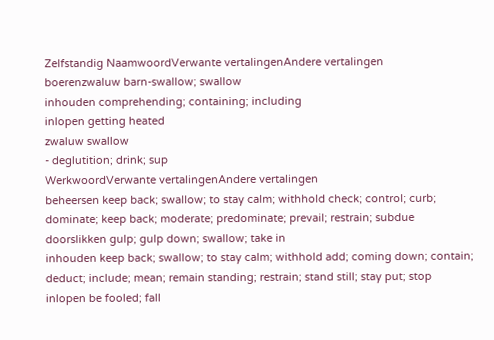Zelfstandig NaamwoordVerwante vertalingenAndere vertalingen
boerenzwaluw barn-swallow; swallow
inhouden comprehending; containing; including
inlopen getting heated
zwaluw swallow
- deglutition; drink; sup
WerkwoordVerwante vertalingenAndere vertalingen
beheersen keep back; swallow; to stay calm; withhold check; control; curb; dominate; keep back; moderate; predominate; prevail; restrain; subdue
doorslikken gulp; gulp down; swallow; take in
inhouden keep back; swallow; to stay calm; withhold add; coming down; contain; deduct; include; mean; remain standing; restrain; stand still; stay put; stop
inlopen be fooled; fall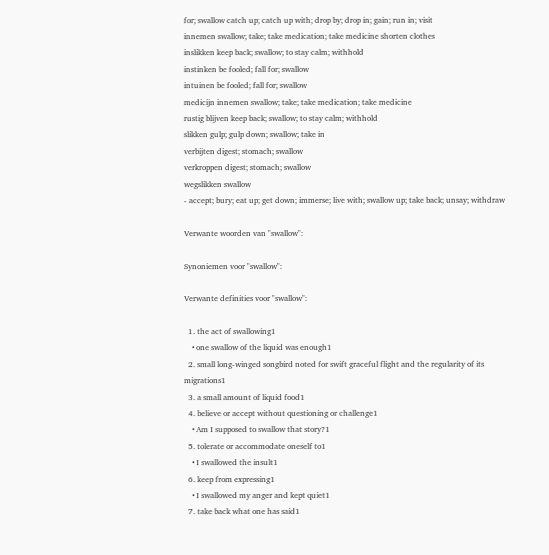for; swallow catch up; catch up with; drop by; drop in; gain; run in; visit
innemen swallow; take; take medication; take medicine shorten clothes
inslikken keep back; swallow; to stay calm; withhold
instinken be fooled; fall for; swallow
intuinen be fooled; fall for; swallow
medicijn innemen swallow; take; take medication; take medicine
rustig blijven keep back; swallow; to stay calm; withhold
slikken gulp; gulp down; swallow; take in
verbijten digest; stomach; swallow
verkroppen digest; stomach; swallow
wegslikken swallow
- accept; bury; eat up; get down; immerse; live with; swallow up; take back; unsay; withdraw

Verwante woorden van "swallow":

Synoniemen voor "swallow":

Verwante definities voor "swallow":

  1. the act of swallowing1
    • one swallow of the liquid was enough1
  2. small long-winged songbird noted for swift graceful flight and the regularity of its migrations1
  3. a small amount of liquid food1
  4. believe or accept without questioning or challenge1
    • Am I supposed to swallow that story?1
  5. tolerate or accommodate oneself to1
    • I swallowed the insult1
  6. keep from expressing1
    • I swallowed my anger and kept quiet1
  7. take back what one has said1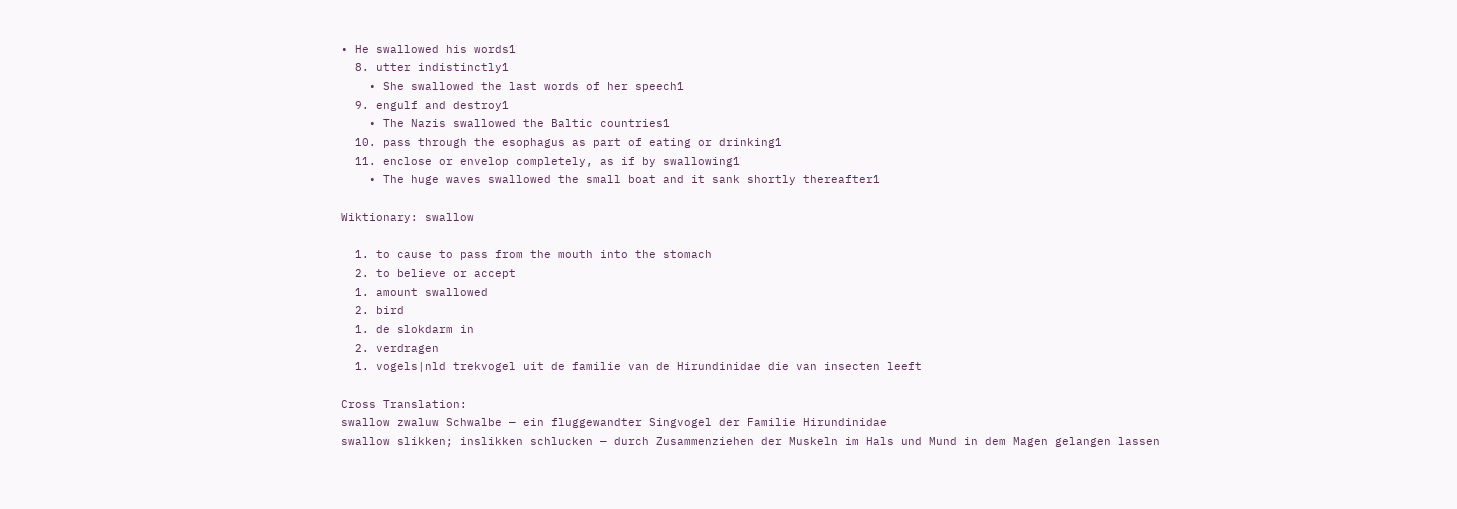• He swallowed his words1
  8. utter indistinctly1
    • She swallowed the last words of her speech1
  9. engulf and destroy1
    • The Nazis swallowed the Baltic countries1
  10. pass through the esophagus as part of eating or drinking1
  11. enclose or envelop completely, as if by swallowing1
    • The huge waves swallowed the small boat and it sank shortly thereafter1

Wiktionary: swallow

  1. to cause to pass from the mouth into the stomach
  2. to believe or accept
  1. amount swallowed
  2. bird
  1. de slokdarm in
  2. verdragen
  1. vogels|nld trekvogel uit de familie van de Hirundinidae die van insecten leeft

Cross Translation:
swallow zwaluw Schwalbe — ein fluggewandter Singvogel der Familie Hirundinidae
swallow slikken; inslikken schlucken — durch Zusammenziehen der Muskeln im Hals und Mund in dem Magen gelangen lassen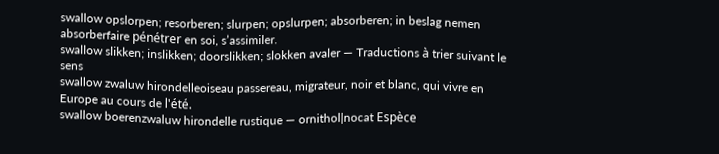swallow opslorpen; resorberen; slurpen; opslurpen; absorberen; in beslag nemen absorberfaire pénétrer en soi, s’assimiler.
swallow slikken; inslikken; doorslikken; slokken avaler — Traductions à trier suivant le sens
swallow zwaluw hirondelleoiseau passereau, migrateur, noir et blanc, qui vivre en Europe au cours de l'été.
swallow boerenzwaluw hirondelle rustique — ornithol|nocat Espèce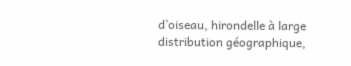d’oiseau, hirondelle à large distribution géographique,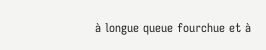à longue queue fourchue et à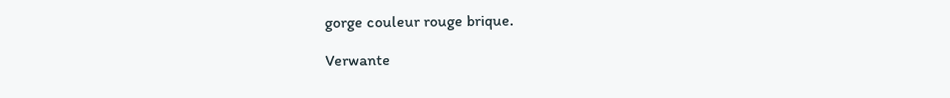gorge couleur rouge brique.

Verwante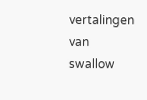vertalingen van swallow